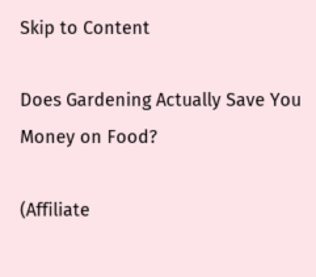Skip to Content

Does Gardening Actually Save You Money on Food?

(Affiliate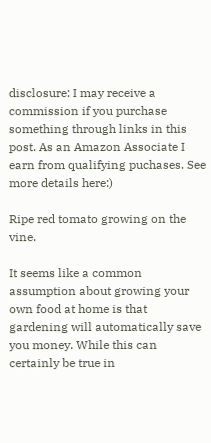disclosure: I may receive a commission if you purchase something through links in this post. As an Amazon Associate I earn from qualifying puchases. See more details here:)

Ripe red tomato growing on the vine.

It seems like a common assumption about growing your own food at home is that gardening will automatically save you money. While this can certainly be true in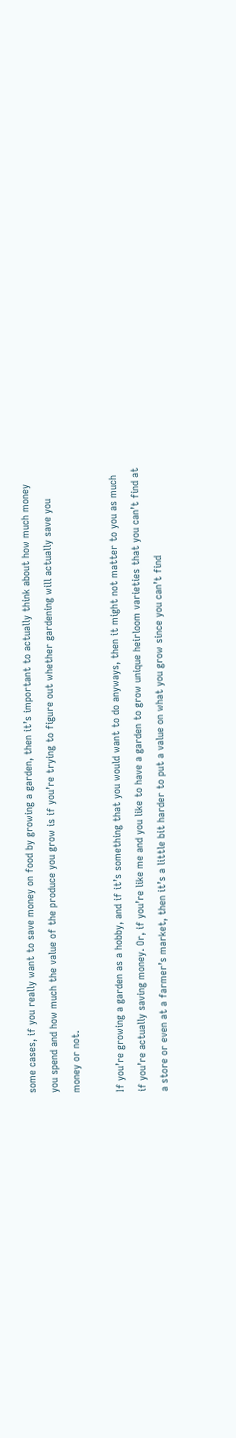some cases, if you really want to save money on food by growing a garden, then it’s important to actually think about how much money you spend and how much the value of the produce you grow is if you’re trying to figure out whether gardening will actually save you money or not.

If you’re growing a garden as a hobby, and if it’s something that you would want to do anyways, then it might not matter to you as much if you’re actually saving money. Or, if you’re like me and you like to have a garden to grow unique heirloom varieties that you can’t find at a store or even at a farmer’s market, then it’s a little bit harder to put a value on what you grow since you can’t find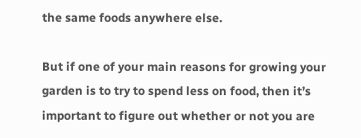the same foods anywhere else.

But if one of your main reasons for growing your garden is to try to spend less on food, then it’s important to figure out whether or not you are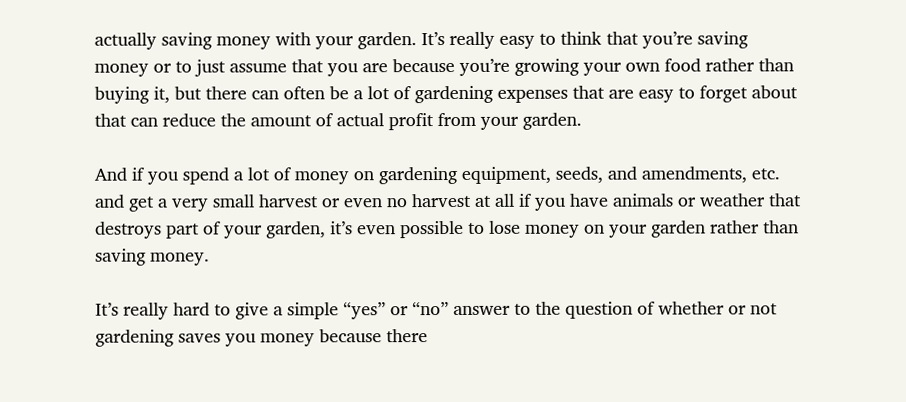actually saving money with your garden. It’s really easy to think that you’re saving money or to just assume that you are because you’re growing your own food rather than buying it, but there can often be a lot of gardening expenses that are easy to forget about that can reduce the amount of actual profit from your garden.

And if you spend a lot of money on gardening equipment, seeds, and amendments, etc. and get a very small harvest or even no harvest at all if you have animals or weather that destroys part of your garden, it’s even possible to lose money on your garden rather than saving money.

It’s really hard to give a simple “yes” or “no” answer to the question of whether or not gardening saves you money because there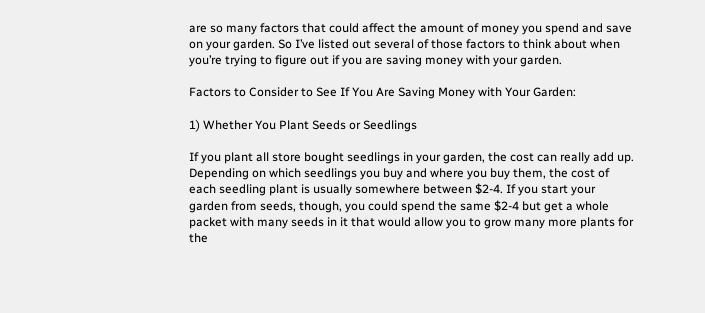are so many factors that could affect the amount of money you spend and save on your garden. So I’ve listed out several of those factors to think about when you’re trying to figure out if you are saving money with your garden.

Factors to Consider to See If You Are Saving Money with Your Garden:

1) Whether You Plant Seeds or Seedlings

If you plant all store bought seedlings in your garden, the cost can really add up. Depending on which seedlings you buy and where you buy them, the cost of each seedling plant is usually somewhere between $2-4. If you start your garden from seeds, though, you could spend the same $2-4 but get a whole packet with many seeds in it that would allow you to grow many more plants for the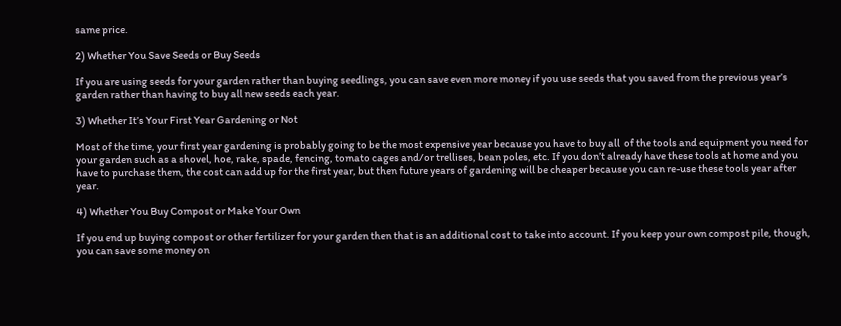same price.

2) Whether You Save Seeds or Buy Seeds

If you are using seeds for your garden rather than buying seedlings, you can save even more money if you use seeds that you saved from the previous year’s garden rather than having to buy all new seeds each year.

3) Whether It’s Your First Year Gardening or Not

Most of the time, your first year gardening is probably going to be the most expensive year because you have to buy all  of the tools and equipment you need for your garden such as a shovel, hoe, rake, spade, fencing, tomato cages and/or trellises, bean poles, etc. If you don’t already have these tools at home and you have to purchase them, the cost can add up for the first year, but then future years of gardening will be cheaper because you can re-use these tools year after year.

4) Whether You Buy Compost or Make Your Own

If you end up buying compost or other fertilizer for your garden then that is an additional cost to take into account. If you keep your own compost pile, though, you can save some money on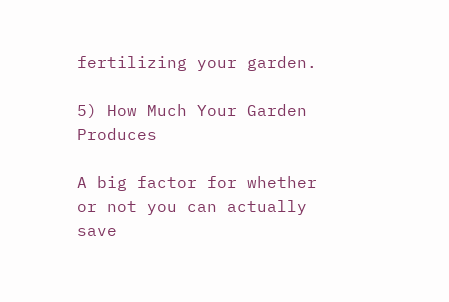fertilizing your garden.

5) How Much Your Garden Produces

A big factor for whether or not you can actually save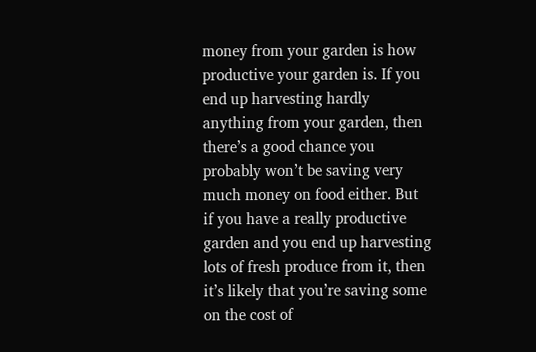money from your garden is how productive your garden is. If you end up harvesting hardly anything from your garden, then there’s a good chance you probably won’t be saving very much money on food either. But if you have a really productive garden and you end up harvesting lots of fresh produce from it, then it’s likely that you’re saving some on the cost of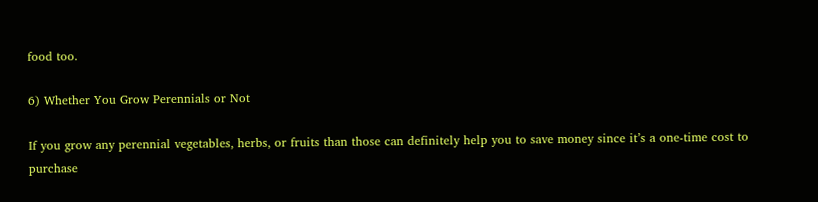food too.

6) Whether You Grow Perennials or Not

If you grow any perennial vegetables, herbs, or fruits than those can definitely help you to save money since it’s a one-time cost to purchase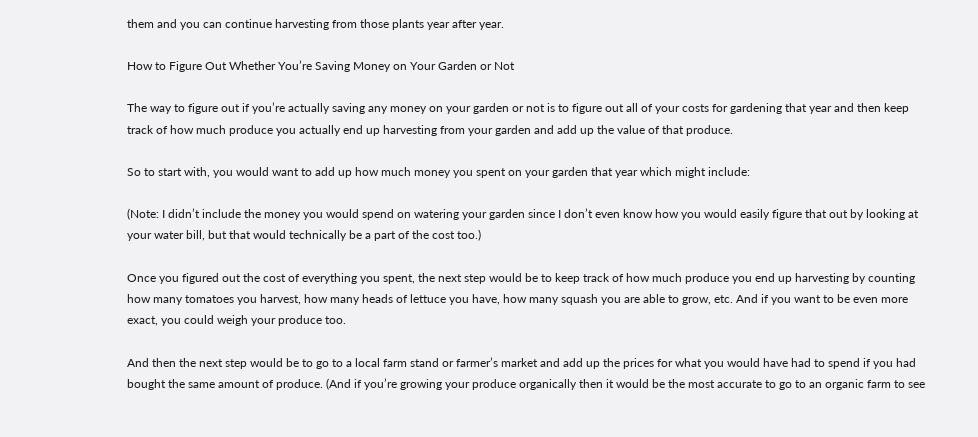them and you can continue harvesting from those plants year after year.

How to Figure Out Whether You’re Saving Money on Your Garden or Not

The way to figure out if you’re actually saving any money on your garden or not is to figure out all of your costs for gardening that year and then keep track of how much produce you actually end up harvesting from your garden and add up the value of that produce.

So to start with, you would want to add up how much money you spent on your garden that year which might include:

(Note: I didn’t include the money you would spend on watering your garden since I don’t even know how you would easily figure that out by looking at your water bill, but that would technically be a part of the cost too.)

Once you figured out the cost of everything you spent, the next step would be to keep track of how much produce you end up harvesting by counting how many tomatoes you harvest, how many heads of lettuce you have, how many squash you are able to grow, etc. And if you want to be even more exact, you could weigh your produce too.

And then the next step would be to go to a local farm stand or farmer’s market and add up the prices for what you would have had to spend if you had bought the same amount of produce. (And if you’re growing your produce organically then it would be the most accurate to go to an organic farm to see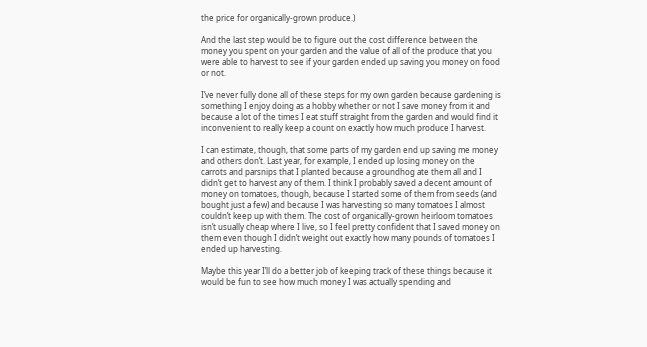the price for organically-grown produce.)

And the last step would be to figure out the cost difference between the money you spent on your garden and the value of all of the produce that you were able to harvest to see if your garden ended up saving you money on food or not.

I’ve never fully done all of these steps for my own garden because gardening is something I enjoy doing as a hobby whether or not I save money from it and because a lot of the times I eat stuff straight from the garden and would find it inconvenient to really keep a count on exactly how much produce I harvest.

I can estimate, though, that some parts of my garden end up saving me money and others don’t. Last year, for example, I ended up losing money on the carrots and parsnips that I planted because a groundhog ate them all and I didn’t get to harvest any of them. I think I probably saved a decent amount of money on tomatoes, though, because I started some of them from seeds (and bought just a few) and because I was harvesting so many tomatoes I almost couldn’t keep up with them. The cost of organically-grown heirloom tomatoes isn’t usually cheap where I live, so I feel pretty confident that I saved money on them even though I didn’t weight out exactly how many pounds of tomatoes I ended up harvesting.

Maybe this year I’ll do a better job of keeping track of these things because it would be fun to see how much money I was actually spending and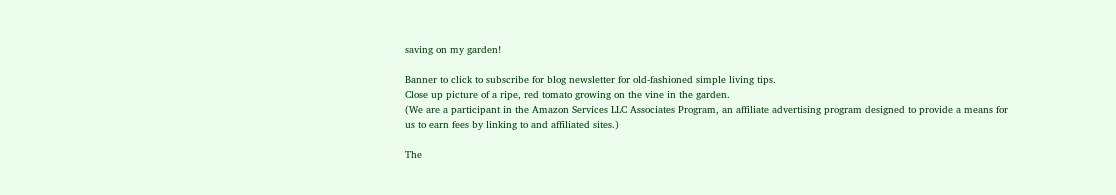saving on my garden!

Banner to click to subscribe for blog newsletter for old-fashioned simple living tips.
Close up picture of a ripe, red tomato growing on the vine in the garden.
(We are a participant in the Amazon Services LLC Associates Program, an affiliate advertising program designed to provide a means for us to earn fees by linking to and affiliated sites.)

The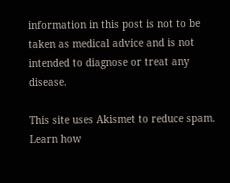information in this post is not to be taken as medical advice and is not intended to diagnose or treat any disease.

This site uses Akismet to reduce spam. Learn how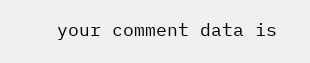your comment data is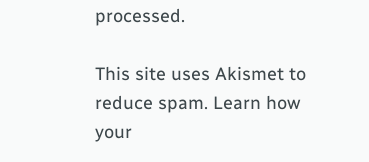processed.

This site uses Akismet to reduce spam. Learn how your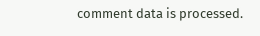comment data is processed.